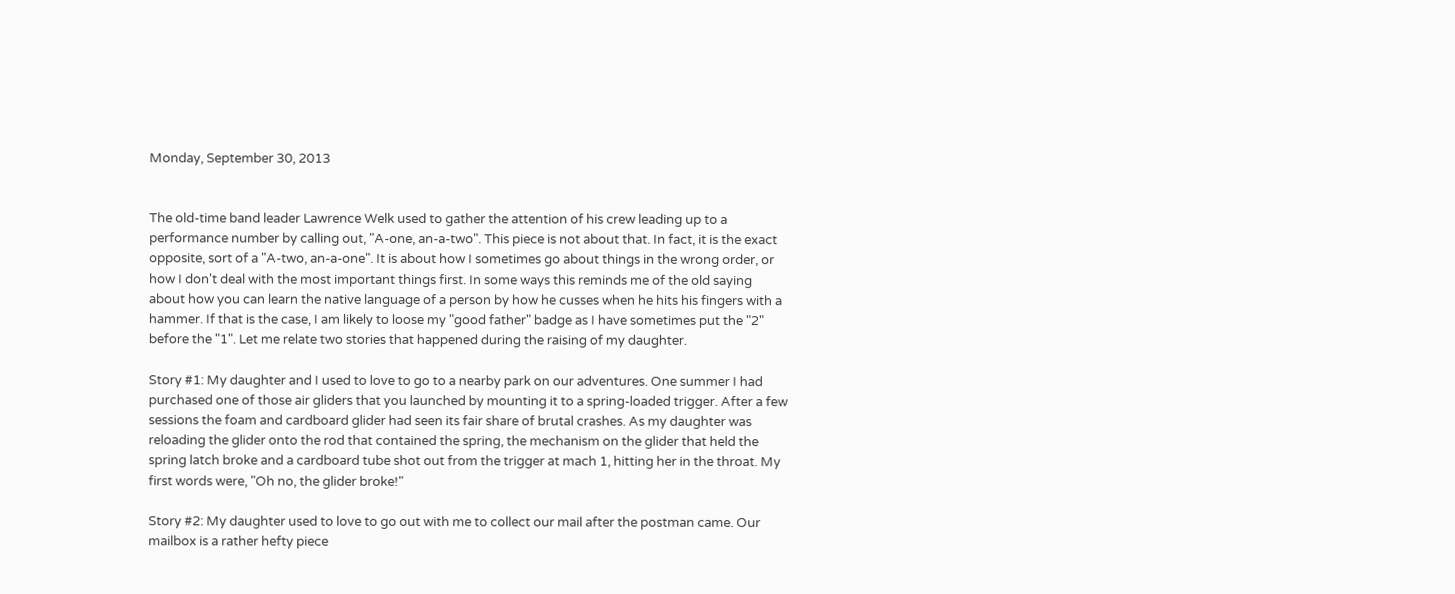Monday, September 30, 2013


The old-time band leader Lawrence Welk used to gather the attention of his crew leading up to a performance number by calling out, "A-one, an-a-two". This piece is not about that. In fact, it is the exact opposite, sort of a "A-two, an-a-one". It is about how I sometimes go about things in the wrong order, or how I don't deal with the most important things first. In some ways this reminds me of the old saying about how you can learn the native language of a person by how he cusses when he hits his fingers with a hammer. If that is the case, I am likely to loose my "good father" badge as I have sometimes put the "2" before the "1". Let me relate two stories that happened during the raising of my daughter.

Story #1: My daughter and I used to love to go to a nearby park on our adventures. One summer I had purchased one of those air gliders that you launched by mounting it to a spring-loaded trigger. After a few sessions the foam and cardboard glider had seen its fair share of brutal crashes. As my daughter was reloading the glider onto the rod that contained the spring, the mechanism on the glider that held the spring latch broke and a cardboard tube shot out from the trigger at mach 1, hitting her in the throat. My first words were, "Oh no, the glider broke!"

Story #2: My daughter used to love to go out with me to collect our mail after the postman came. Our mailbox is a rather hefty piece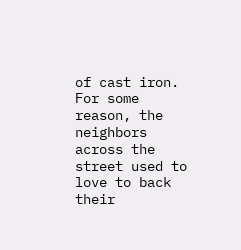of cast iron. For some reason, the neighbors across the street used to love to back their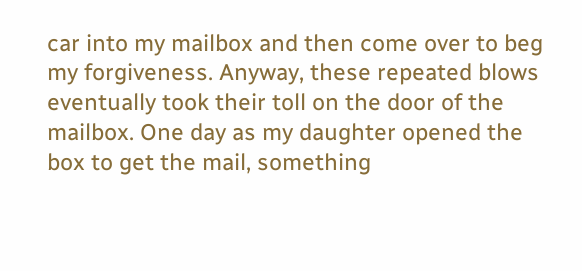car into my mailbox and then come over to beg my forgiveness. Anyway, these repeated blows eventually took their toll on the door of the mailbox. One day as my daughter opened the box to get the mail, something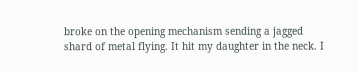broke on the opening mechanism sending a jagged shard of metal flying. It hit my daughter in the neck. I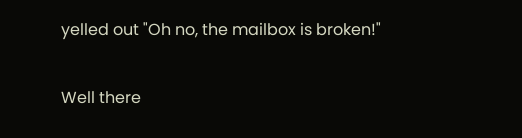yelled out "Oh no, the mailbox is broken!"

Well there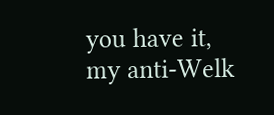you have it, my anti-Welk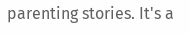parenting stories. It's a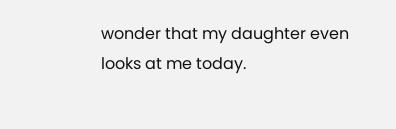wonder that my daughter even looks at me today.